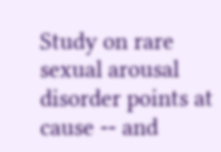Study on rare sexual arousal disorder points at cause -- and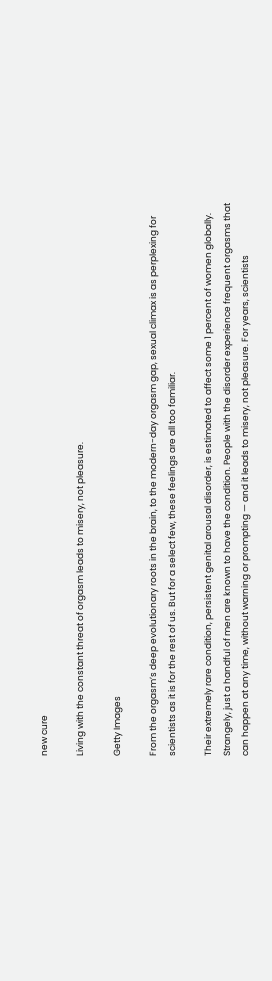new cure

Living with the constant threat of orgasm leads to misery, not pleasure.

Getty Images

From the orgasm’s deep evolutionary roots in the brain, to the modern-day orgasm gap, sexual climax is as perplexing for scientists as it is for the rest of us. But for a select few, these feelings are all too familiar.

Their extremely rare condition, persistent genital arousal disorder, is estimated to affect some 1 percent of women globally. Strangely, just a handful of men are known to have the condition. People with the disorder experience frequent orgasms that can happen at any time, without warning or prompting — and it leads to misery, not pleasure. For years, scientists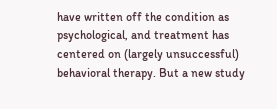have written off the condition as psychological, and treatment has centered on (largely unsuccessful) behavioral therapy. But a new study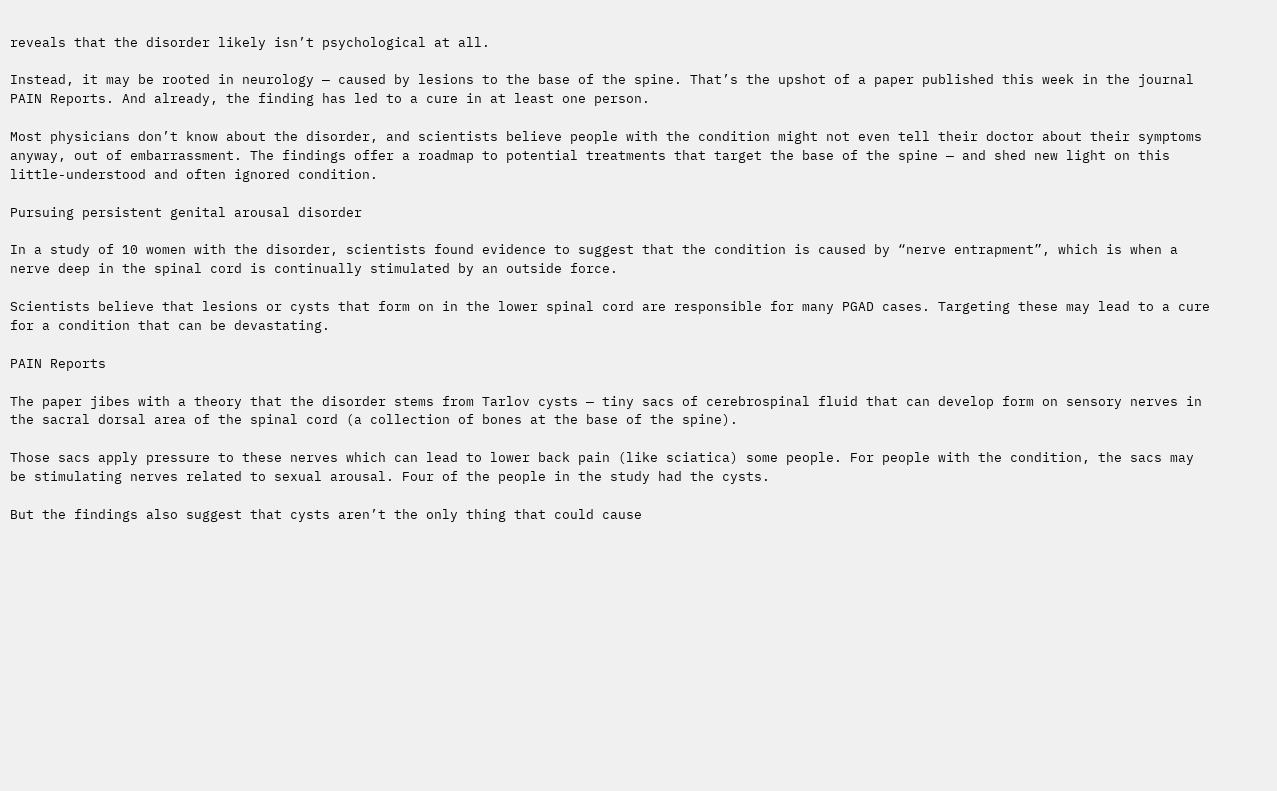reveals that the disorder likely isn’t psychological at all.

Instead, it may be rooted in neurology — caused by lesions to the base of the spine. That’s the upshot of a paper published this week in the journal PAIN Reports. And already, the finding has led to a cure in at least one person.

Most physicians don’t know about the disorder, and scientists believe people with the condition might not even tell their doctor about their symptoms anyway, out of embarrassment. The findings offer a roadmap to potential treatments that target the base of the spine — and shed new light on this little-understood and often ignored condition.

Pursuing persistent genital arousal disorder

In a study of 10 women with the disorder, scientists found evidence to suggest that the condition is caused by “nerve entrapment”, which is when a nerve deep in the spinal cord is continually stimulated by an outside force.

Scientists believe that lesions or cysts that form on in the lower spinal cord are responsible for many PGAD cases. Targeting these may lead to a cure for a condition that can be devastating.

PAIN Reports

The paper jibes with a theory that the disorder stems from Tarlov cysts — tiny sacs of cerebrospinal fluid that can develop form on sensory nerves in the sacral dorsal area of the spinal cord (a collection of bones at the base of the spine).

Those sacs apply pressure to these nerves which can lead to lower back pain (like sciatica) some people. For people with the condition, the sacs may be stimulating nerves related to sexual arousal. Four of the people in the study had the cysts.

But the findings also suggest that cysts aren’t the only thing that could cause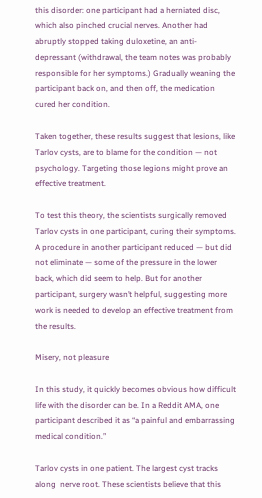this disorder: one participant had a herniated disc, which also pinched crucial nerves. Another had abruptly stopped taking duloxetine, an anti-depressant (withdrawal, the team notes was probably responsible for her symptoms.) Gradually weaning the participant back on, and then off, the medication cured her condition.

Taken together, these results suggest that lesions, like Tarlov cysts, are to blame for the condition — not psychology. Targeting those legions might prove an effective treatment.

To test this theory, the scientists surgically removed Tarlov cysts in one participant, curing their symptoms. A procedure in another participant reduced — but did not eliminate — some of the pressure in the lower back, which did seem to help. But for another participant, surgery wasn’t helpful, suggesting more work is needed to develop an effective treatment from the results.

Misery, not pleasure

In this study, it quickly becomes obvious how difficult life with the disorder can be. In a Reddit AMA, one participant described it as “a painful and embarrassing medical condition.”

Tarlov cysts in one patient. The largest cyst tracks along  nerve root. These scientists believe that this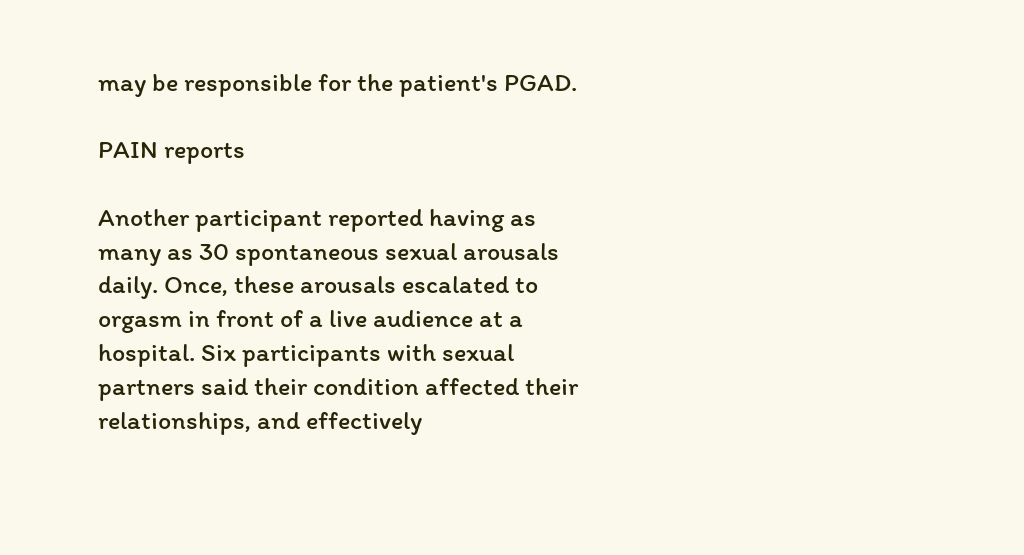may be responsible for the patient's PGAD.

PAIN reports

Another participant reported having as many as 30 spontaneous sexual arousals daily. Once, these arousals escalated to orgasm in front of a live audience at a hospital. Six participants with sexual partners said their condition affected their relationships, and effectively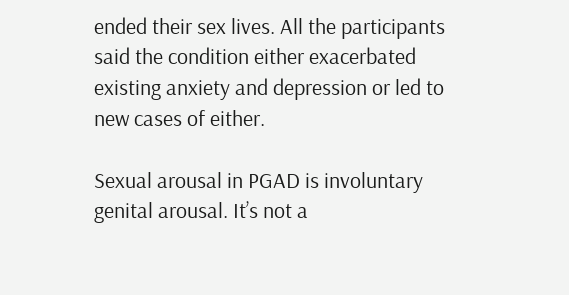ended their sex lives. All the participants said the condition either exacerbated existing anxiety and depression or led to new cases of either.

Sexual arousal in PGAD is involuntary genital arousal. It’s not a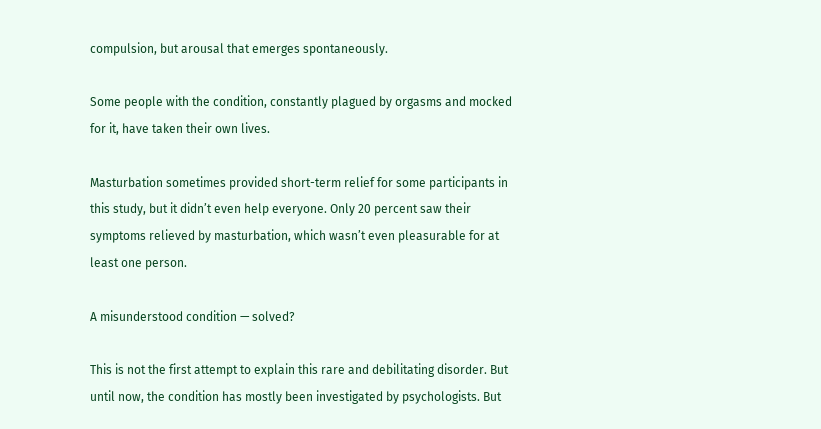compulsion, but arousal that emerges spontaneously.

Some people with the condition, constantly plagued by orgasms and mocked for it, have taken their own lives.

Masturbation sometimes provided short-term relief for some participants in this study, but it didn’t even help everyone. Only 20 percent saw their symptoms relieved by masturbation, which wasn’t even pleasurable for at least one person.

A misunderstood condition — solved?

This is not the first attempt to explain this rare and debilitating disorder. But until now, the condition has mostly been investigated by psychologists. But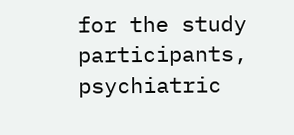for the study participants, psychiatric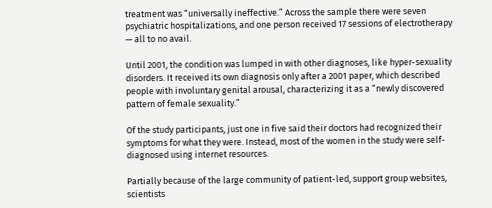treatment was “universally ineffective.” Across the sample there were seven psychiatric hospitalizations, and one person received 17 sessions of electrotherapy — all to no avail.

Until 2001, the condition was lumped in with other diagnoses, like hyper-sexuality disorders. It received its own diagnosis only after a 2001 paper, which described people with involuntary genital arousal, characterizing it as a “newly discovered pattern of female sexuality.”

Of the study participants, just one in five said their doctors had recognized their symptoms for what they were. Instead, most of the women in the study were self-diagnosed using internet resources.

Partially because of the large community of patient-led, support group websites, scientists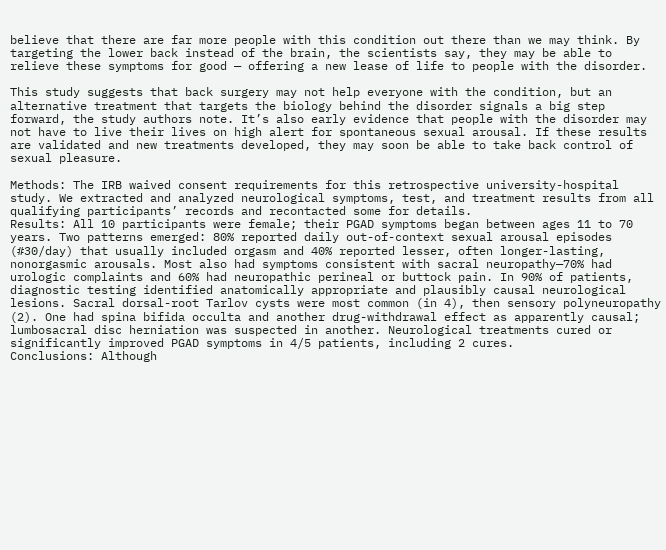believe that there are far more people with this condition out there than we may think. By targeting the lower back instead of the brain, the scientists say, they may be able to relieve these symptoms for good — offering a new lease of life to people with the disorder.

This study suggests that back surgery may not help everyone with the condition, but an alternative treatment that targets the biology behind the disorder signals a big step forward, the study authors note. It’s also early evidence that people with the disorder may not have to live their lives on high alert for spontaneous sexual arousal. If these results are validated and new treatments developed, they may soon be able to take back control of sexual pleasure.

Methods: The IRB waived consent requirements for this retrospective university-hospital study. We extracted and analyzed neurological symptoms, test, and treatment results from all qualifying participants’ records and recontacted some for details.
Results: All 10 participants were female; their PGAD symptoms began between ages 11 to 70 years. Two patterns emerged: 80% reported daily out-of-context sexual arousal episodes (#30/day) that usually included orgasm and 40% reported lesser, often longer-lasting, nonorgasmic arousals. Most also had symptoms consistent with sacral neuropathy—70% had urologic complaints and 60% had neuropathic perineal or buttock pain. In 90% of patients, diagnostic testing identified anatomically appropriate and plausibly causal neurological lesions. Sacral dorsal-root Tarlov cysts were most common (in 4), then sensory polyneuropathy (2). One had spina bifida occulta and another drug-withdrawal effect as apparently causal; lumbosacral disc herniation was suspected in another. Neurological treatments cured or significantly improved PGAD symptoms in 4/5 patients, including 2 cures.
Conclusions: Although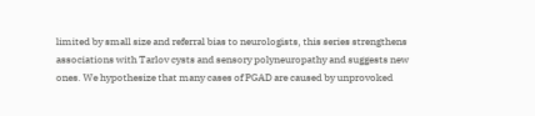limited by small size and referral bias to neurologists, this series strengthens associations with Tarlov cysts and sensory polyneuropathy and suggests new ones. We hypothesize that many cases of PGAD are caused by unprovoked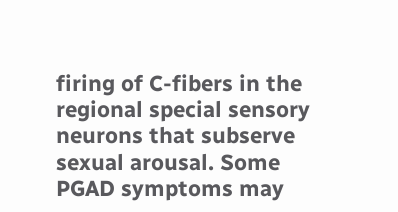firing of C-fibers in the regional special sensory neurons that subserve sexual arousal. Some PGAD symptoms may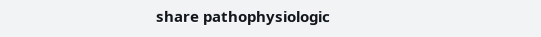share pathophysiologic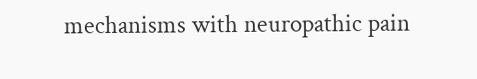mechanisms with neuropathic pain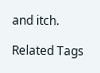and itch.

Related Tags